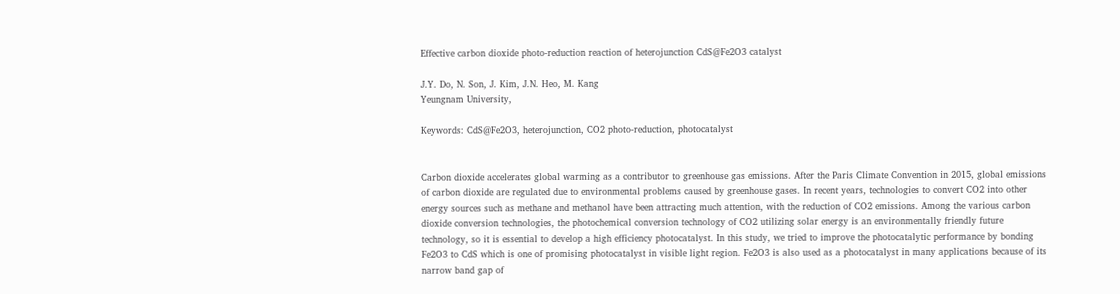Effective carbon dioxide photo-reduction reaction of heterojunction CdS@Fe2O3 catalyst

J.Y. Do, N. Son, J. Kim, J.N. Heo, M. Kang
Yeungnam University,

Keywords: CdS@Fe2O3, heterojunction, CO2 photo-reduction, photocatalyst


Carbon dioxide accelerates global warming as a contributor to greenhouse gas emissions. After the Paris Climate Convention in 2015, global emissions of carbon dioxide are regulated due to environmental problems caused by greenhouse gases. In recent years, technologies to convert CO2 into other energy sources such as methane and methanol have been attracting much attention, with the reduction of CO2 emissions. Among the various carbon dioxide conversion technologies, the photochemical conversion technology of CO2 utilizing solar energy is an environmentally friendly future technology, so it is essential to develop a high efficiency photocatalyst. In this study, we tried to improve the photocatalytic performance by bonding Fe2O3 to CdS which is one of promising photocatalyst in visible light region. Fe2O3 is also used as a photocatalyst in many applications because of its narrow band gap of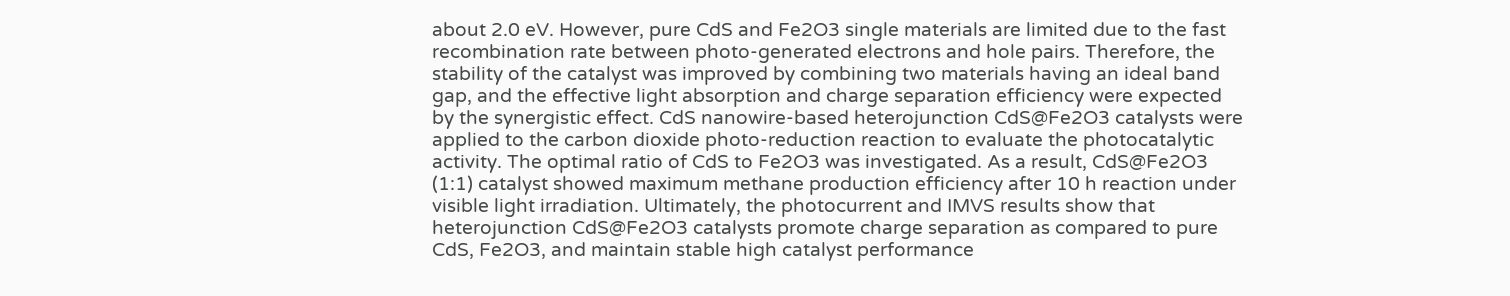about 2.0 eV. However, pure CdS and Fe2O3 single materials are limited due to the fast recombination rate between photo-generated electrons and hole pairs. Therefore, the stability of the catalyst was improved by combining two materials having an ideal band gap, and the effective light absorption and charge separation efficiency were expected by the synergistic effect. CdS nanowire-based heterojunction CdS@Fe2O3 catalysts were applied to the carbon dioxide photo-reduction reaction to evaluate the photocatalytic activity. The optimal ratio of CdS to Fe2O3 was investigated. As a result, CdS@Fe2O3 (1:1) catalyst showed maximum methane production efficiency after 10 h reaction under visible light irradiation. Ultimately, the photocurrent and IMVS results show that heterojunction CdS@Fe2O3 catalysts promote charge separation as compared to pure CdS, Fe2O3, and maintain stable high catalyst performance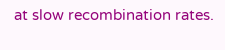at slow recombination rates.